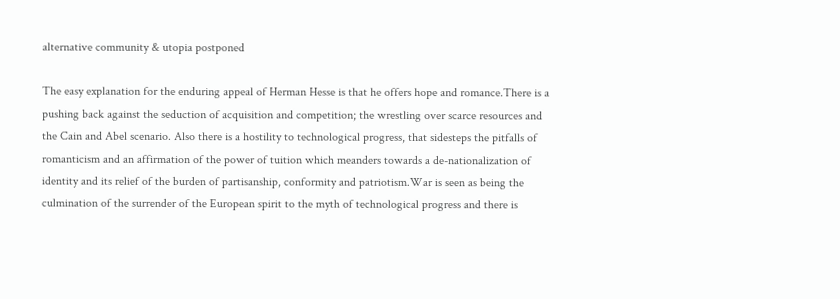alternative community & utopia postponed

The easy explanation for the enduring appeal of Herman Hesse is that he offers hope and romance.There is a pushing back against the seduction of acquisition and competition; the wrestling over scarce resources and the Cain and Abel scenario. Also there is a hostility to technological progress, that sidesteps the pitfalls of romanticism and an affirmation of the power of tuition which meanders towards a de-nationalization of identity and its relief of the burden of partisanship, conformity and patriotism.War is seen as being the culmination of the surrender of the European spirit to the myth of technological progress and there is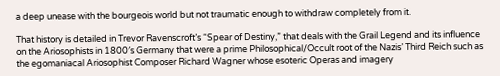a deep unease with the bourgeois world but not traumatic enough to withdraw completely from it.

That history is detailed in Trevor Ravenscroft’s “Spear of Destiny,” that deals with the Grail Legend and its influence on the Ariosophists in 1800′s Germany that were a prime Philosophical/Occult root of the Nazis’ Third Reich such as the egomaniacal Ariosophist Composer Richard Wagner whose esoteric Operas and imagery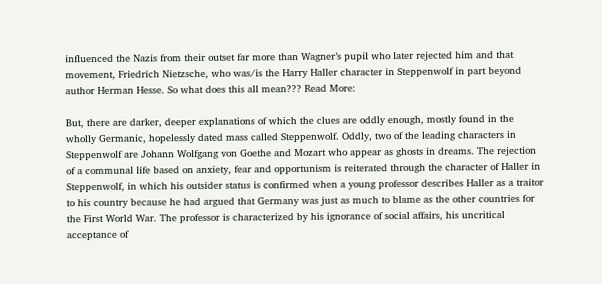influenced the Nazis from their outset far more than Wagner’s pupil who later rejected him and that movement, Friedrich Nietzsche, who was/is the Harry Haller character in Steppenwolf in part beyond author Herman Hesse. So what does this all mean??? Read More:

But, there are darker, deeper explanations of which the clues are oddly enough, mostly found in the wholly Germanic, hopelessly dated mass called Steppenwolf. Oddly, two of the leading characters in Steppenwolf are Johann Wolfgang von Goethe and Mozart who appear as ghosts in dreams. The rejection of a communal life based on anxiety, fear and opportunism is reiterated through the character of Haller in Steppenwolf, in which his outsider status is confirmed when a young professor describes Haller as a traitor to his country because he had argued that Germany was just as much to blame as the other countries for the First World War. The professor is characterized by his ignorance of social affairs, his uncritical acceptance of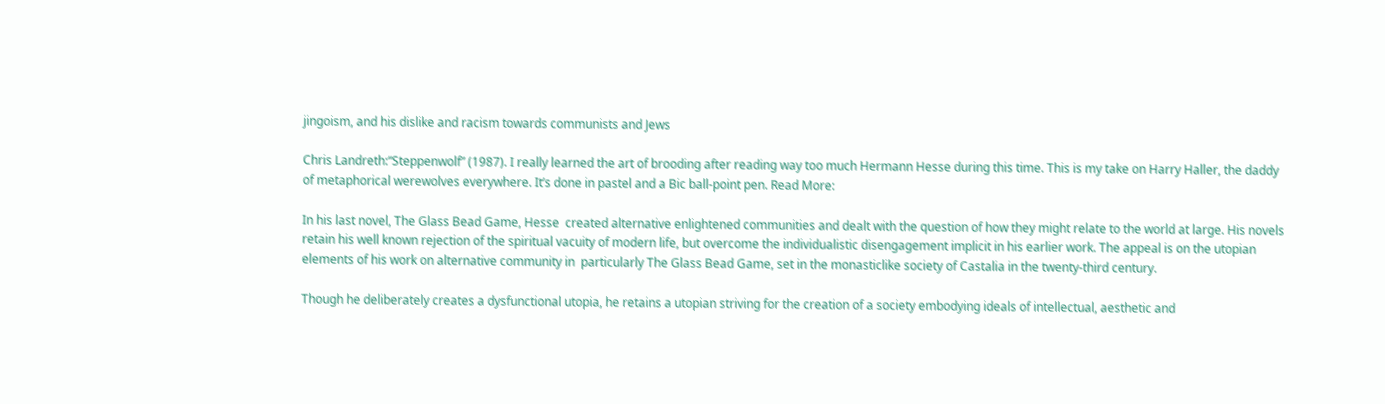jingoism, and his dislike and racism towards communists and Jews

Chris Landreth:“Steppenwolf” (1987). I really learned the art of brooding after reading way too much Hermann Hesse during this time. This is my take on Harry Haller, the daddy of metaphorical werewolves everywhere. It’s done in pastel and a Bic ball-point pen. Read More:

In his last novel, The Glass Bead Game, Hesse  created alternative enlightened communities and dealt with the question of how they might relate to the world at large. His novels retain his well known rejection of the spiritual vacuity of modern life, but overcome the individualistic disengagement implicit in his earlier work. The appeal is on the utopian elements of his work on alternative community in  particularly The Glass Bead Game, set in the monasticlike society of Castalia in the twenty-third century.

Though he deliberately creates a dysfunctional utopia, he retains a utopian striving for the creation of a society embodying ideals of intellectual, aesthetic and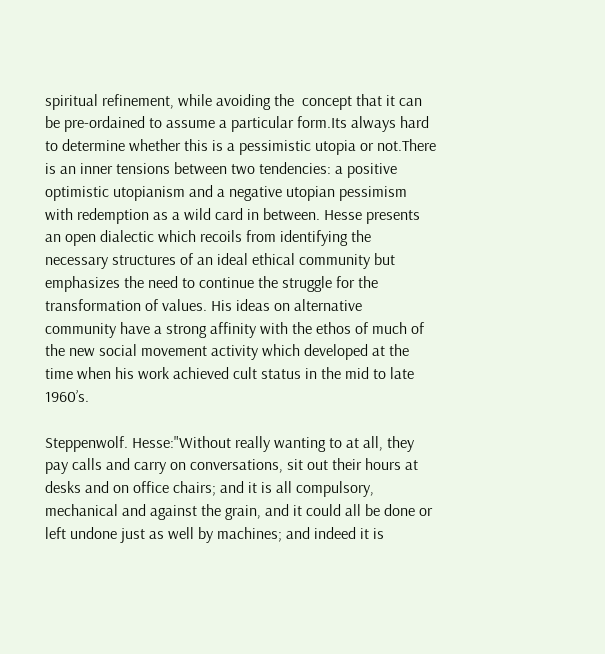spiritual refinement, while avoiding the  concept that it can be pre-ordained to assume a particular form.Its always hard to determine whether this is a pessimistic utopia or not.There is an inner tensions between two tendencies: a positive optimistic utopianism and a negative utopian pessimism with redemption as a wild card in between. Hesse presents an open dialectic which recoils from identifying the necessary structures of an ideal ethical community but emphasizes the need to continue the struggle for the transformation of values. His ideas on alternative community have a strong affinity with the ethos of much of the new social movement activity which developed at the time when his work achieved cult status in the mid to late 1960’s.

Steppenwolf. Hesse:"Without really wanting to at all, they pay calls and carry on conversations, sit out their hours at desks and on office chairs; and it is all compulsory, mechanical and against the grain, and it could all be done or left undone just as well by machines; and indeed it is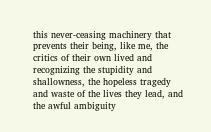this never-ceasing machinery that prevents their being, like me, the critics of their own lived and recognizing the stupidity and shallowness, the hopeless tragedy and waste of the lives they lead, and the awful ambiguity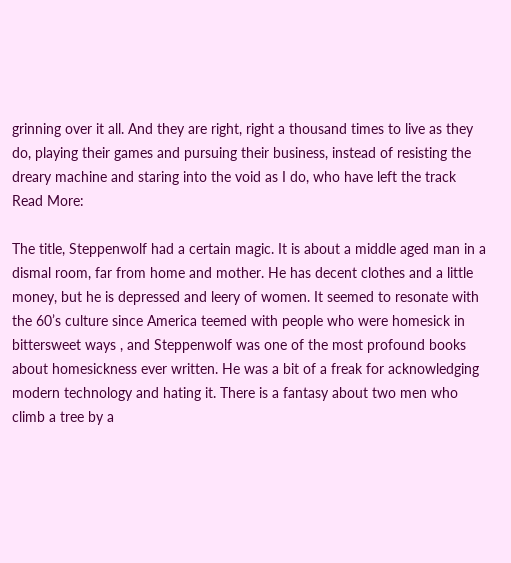grinning over it all. And they are right, right a thousand times to live as they do, playing their games and pursuing their business, instead of resisting the dreary machine and staring into the void as I do, who have left the track Read More:

The title, Steppenwolf had a certain magic. It is about a middle aged man in a dismal room, far from home and mother. He has decent clothes and a little money, but he is depressed and leery of women. It seemed to resonate with the 60’s culture since America teemed with people who were homesick in bittersweet ways , and Steppenwolf was one of the most profound books about homesickness ever written. He was a bit of a freak for acknowledging modern technology and hating it. There is a fantasy about two men who climb a tree by a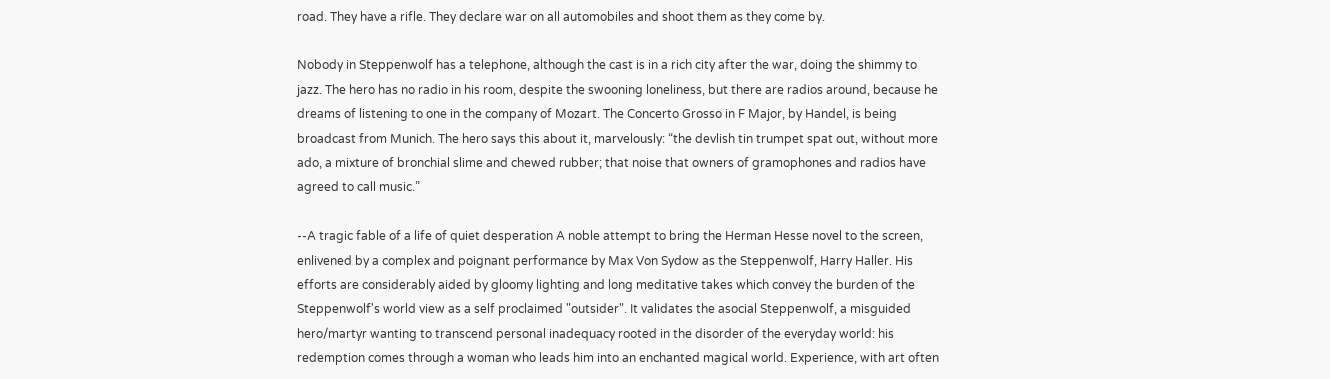road. They have a rifle. They declare war on all automobiles and shoot them as they come by.

Nobody in Steppenwolf has a telephone, although the cast is in a rich city after the war, doing the shimmy to jazz. The hero has no radio in his room, despite the swooning loneliness, but there are radios around, because he dreams of listening to one in the company of Mozart. The Concerto Grosso in F Major, by Handel, is being broadcast from Munich. The hero says this about it, marvelously: “the devlish tin trumpet spat out, without more ado, a mixture of bronchial slime and chewed rubber; that noise that owners of gramophones and radios have agreed to call music.”

--A tragic fable of a life of quiet desperation A noble attempt to bring the Herman Hesse novel to the screen, enlivened by a complex and poignant performance by Max Von Sydow as the Steppenwolf, Harry Haller. His efforts are considerably aided by gloomy lighting and long meditative takes which convey the burden of the Steppenwolf's world view as a self proclaimed "outsider". It validates the asocial Steppenwolf, a misguided hero/martyr wanting to transcend personal inadequacy rooted in the disorder of the everyday world: his redemption comes through a woman who leads him into an enchanted magical world. Experience, with art often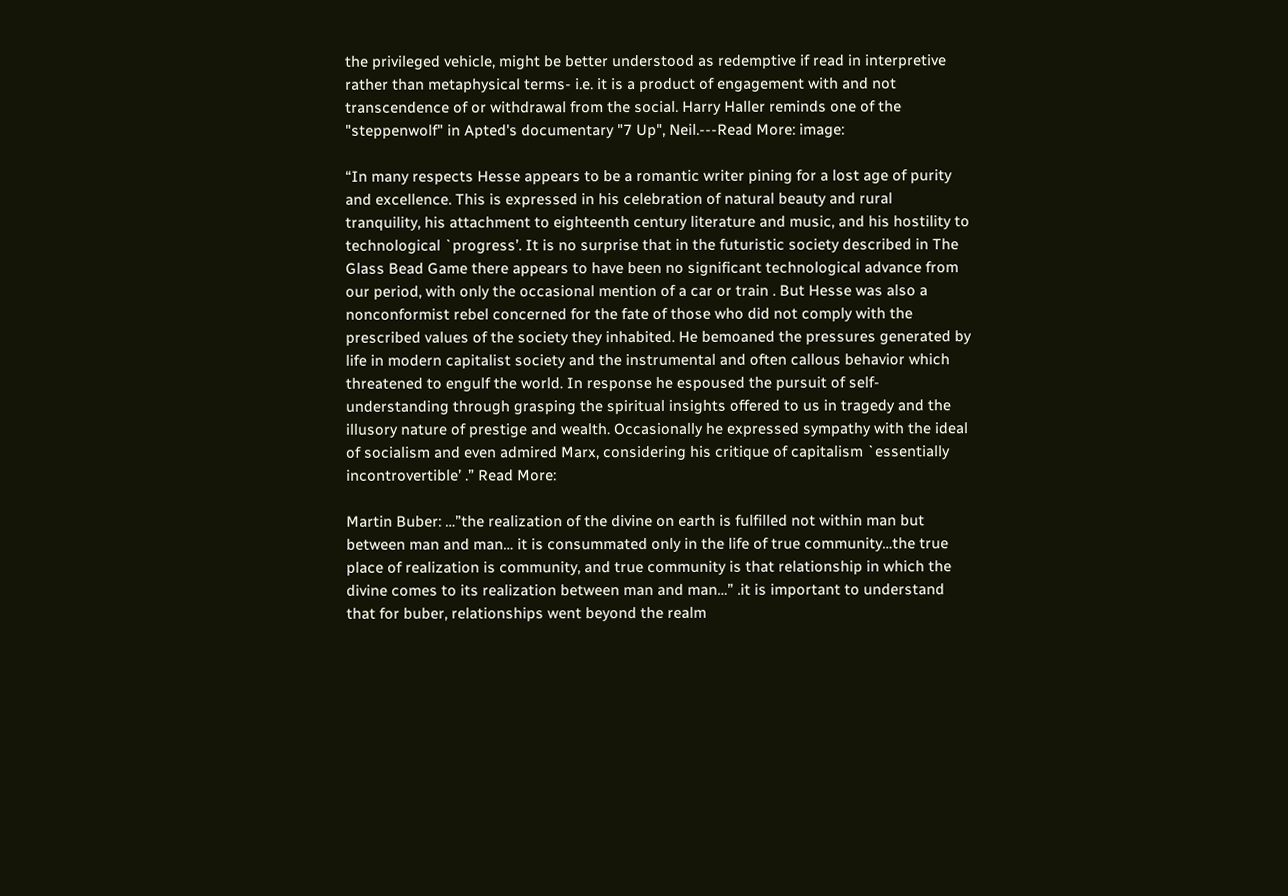the privileged vehicle, might be better understood as redemptive if read in interpretive rather than metaphysical terms- i.e. it is a product of engagement with and not transcendence of or withdrawal from the social. Harry Haller reminds one of the "steppenwolf" in Apted's documentary "7 Up", Neil.---Read More: image:

“In many respects Hesse appears to be a romantic writer pining for a lost age of purity and excellence. This is expressed in his celebration of natural beauty and rural tranquility, his attachment to eighteenth century literature and music, and his hostility to technological `progress’. It is no surprise that in the futuristic society described in The Glass Bead Game there appears to have been no significant technological advance from our period, with only the occasional mention of a car or train . But Hesse was also a nonconformist rebel concerned for the fate of those who did not comply with the prescribed values of the society they inhabited. He bemoaned the pressures generated by life in modern capitalist society and the instrumental and often callous behavior which threatened to engulf the world. In response he espoused the pursuit of self-understanding through grasping the spiritual insights offered to us in tragedy and the illusory nature of prestige and wealth. Occasionally he expressed sympathy with the ideal of socialism and even admired Marx, considering his critique of capitalism `essentially incontrovertible’ .” Read More:

Martin Buber: …”the realization of the divine on earth is fulfilled not within man but between man and man… it is consummated only in the life of true community…the true place of realization is community, and true community is that relationship in which the divine comes to its realization between man and man…” .it is important to understand that for buber, relationships went beyond the realm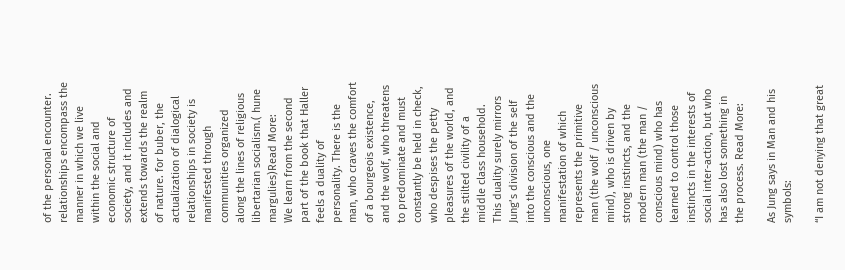of the personal encounter. relationships encompass the manner in which we live within the social and economic structure of society, and it includes and extends towards the realm of nature. for buber, the actualization of dialogical relationships in society is manifested through communities organized along the lines of religious libertarian socialism.( hune margulies)Read More:
We learn from the second part of the book that Haller feels a duality of personality. There is the man, who craves the comfort of a bourgeois existence, and the wolf, who threatens to predominate and must constantly be held in check, who despises the petty pleasures of the world, and the stilted civility of a middle class household. This duality surely mirrors Jung’s division of the self into the conscious and the unconscious, one manifestation of which represents the primitive man (the wolf / unconscious mind), who is driven by strong instincts, and the modern man (the man / conscious mind) who has learned to control those instincts in the interests of social inter-action, but who has also lost something in the process. Read More:

As Jung says in Man and his symbols:

“I am not denying that great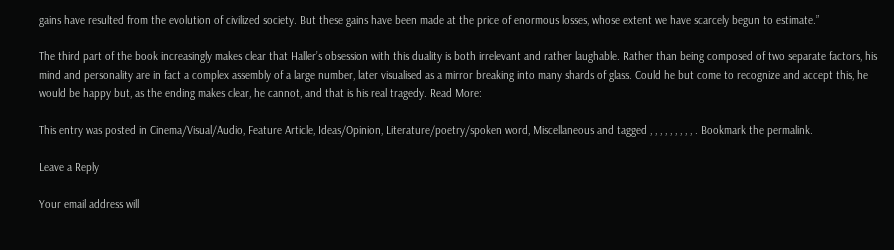gains have resulted from the evolution of civilized society. But these gains have been made at the price of enormous losses, whose extent we have scarcely begun to estimate.”

The third part of the book increasingly makes clear that Haller’s obsession with this duality is both irrelevant and rather laughable. Rather than being composed of two separate factors, his mind and personality are in fact a complex assembly of a large number, later visualised as a mirror breaking into many shards of glass. Could he but come to recognize and accept this, he would be happy but, as the ending makes clear, he cannot, and that is his real tragedy. Read More:

This entry was posted in Cinema/Visual/Audio, Feature Article, Ideas/Opinion, Literature/poetry/spoken word, Miscellaneous and tagged , , , , , , , , , . Bookmark the permalink.

Leave a Reply

Your email address will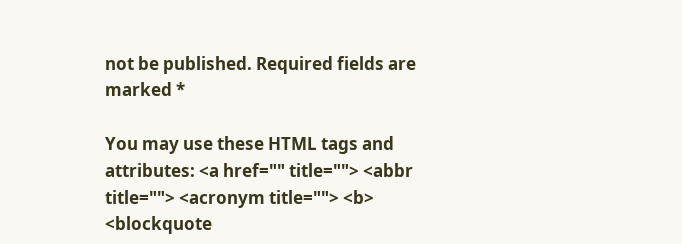not be published. Required fields are marked *

You may use these HTML tags and attributes: <a href="" title=""> <abbr title=""> <acronym title=""> <b> <blockquote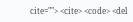cite=""> <cite> <code> <del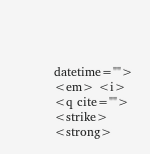datetime=""> <em> <i> <q cite=""> <strike> <strong>